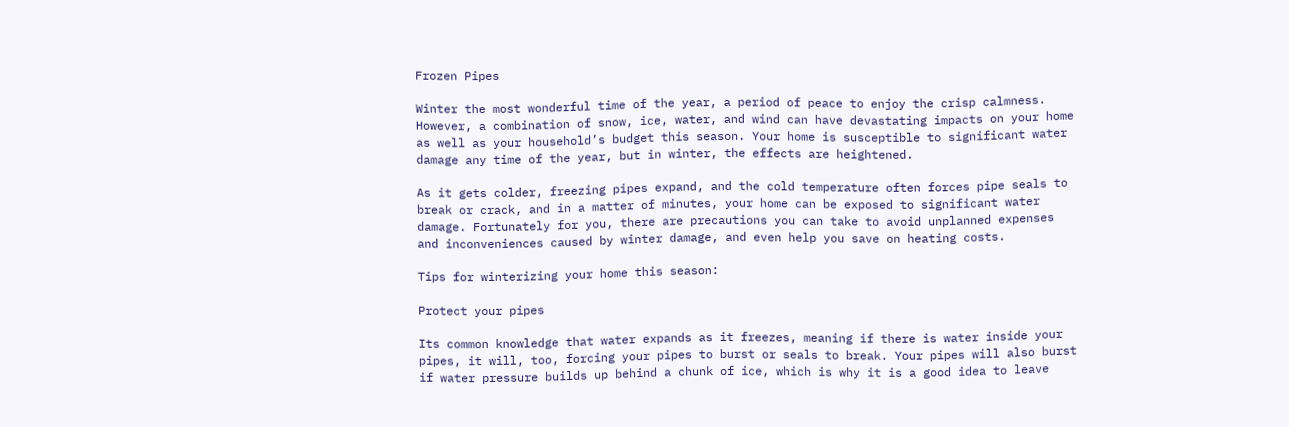Frozen Pipes

Winter the most wonderful time of the year, a period of peace to enjoy the crisp calmness. However, a combination of snow, ice, water, and wind can have devastating impacts on your home as well as your household’s budget this season. Your home is susceptible to significant water damage any time of the year, but in winter, the effects are heightened.

As it gets colder, freezing pipes expand, and the cold temperature often forces pipe seals to break or crack, and in a matter of minutes, your home can be exposed to significant water damage. Fortunately for you, there are precautions you can take to avoid unplanned expenses and inconveniences caused by winter damage, and even help you save on heating costs.

Tips for winterizing your home this season:

Protect your pipes

Its common knowledge that water expands as it freezes, meaning if there is water inside your pipes, it will, too, forcing your pipes to burst or seals to break. Your pipes will also burst if water pressure builds up behind a chunk of ice, which is why it is a good idea to leave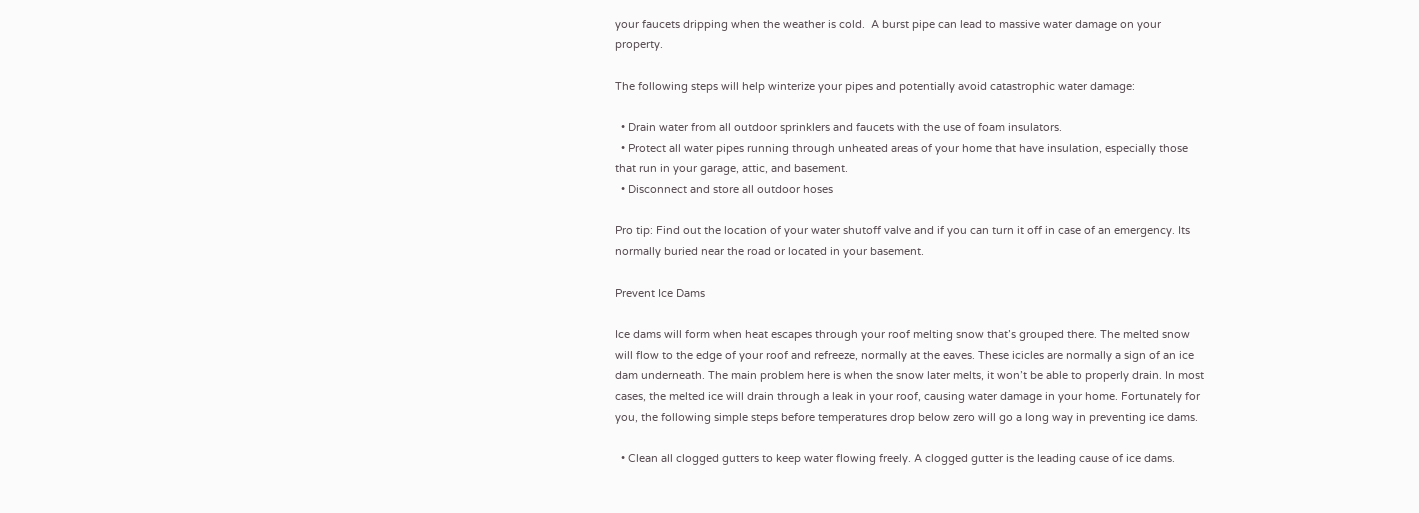your faucets dripping when the weather is cold.  A burst pipe can lead to massive water damage on your property.

The following steps will help winterize your pipes and potentially avoid catastrophic water damage:

  • Drain water from all outdoor sprinklers and faucets with the use of foam insulators.
  • Protect all water pipes running through unheated areas of your home that have insulation, especially those that run in your garage, attic, and basement.
  • Disconnect and store all outdoor hoses

Pro tip: Find out the location of your water shutoff valve and if you can turn it off in case of an emergency. Its normally buried near the road or located in your basement.

Prevent Ice Dams

Ice dams will form when heat escapes through your roof melting snow that’s grouped there. The melted snow will flow to the edge of your roof and refreeze, normally at the eaves. These icicles are normally a sign of an ice dam underneath. The main problem here is when the snow later melts, it won’t be able to properly drain. In most cases, the melted ice will drain through a leak in your roof, causing water damage in your home. Fortunately for you, the following simple steps before temperatures drop below zero will go a long way in preventing ice dams.

  • Clean all clogged gutters to keep water flowing freely. A clogged gutter is the leading cause of ice dams.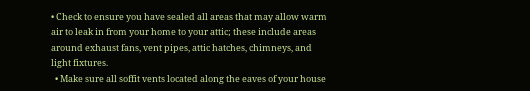• Check to ensure you have sealed all areas that may allow warm air to leak in from your home to your attic; these include areas around exhaust fans, vent pipes, attic hatches, chimneys, and light fixtures.
  • Make sure all soffit vents located along the eaves of your house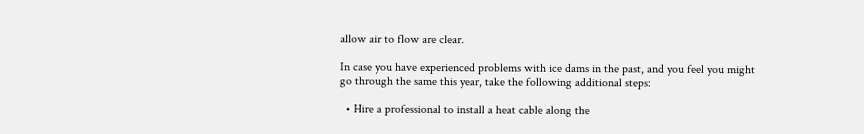allow air to flow are clear.

In case you have experienced problems with ice dams in the past, and you feel you might go through the same this year, take the following additional steps:

  • Hire a professional to install a heat cable along the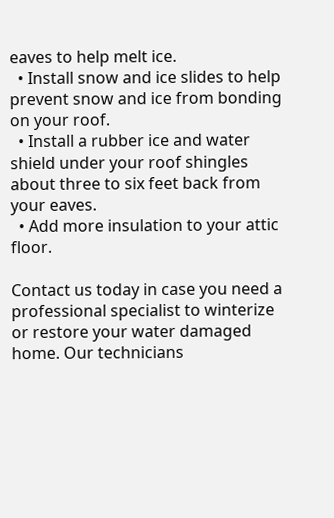eaves to help melt ice.
  • Install snow and ice slides to help prevent snow and ice from bonding on your roof.
  • Install a rubber ice and water shield under your roof shingles about three to six feet back from your eaves.
  • Add more insulation to your attic floor.

Contact us today in case you need a professional specialist to winterize or restore your water damaged home. Our technicians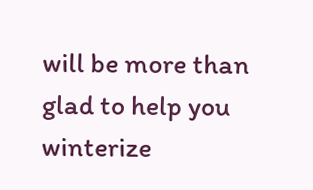will be more than glad to help you winterize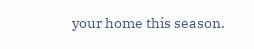your home this season.